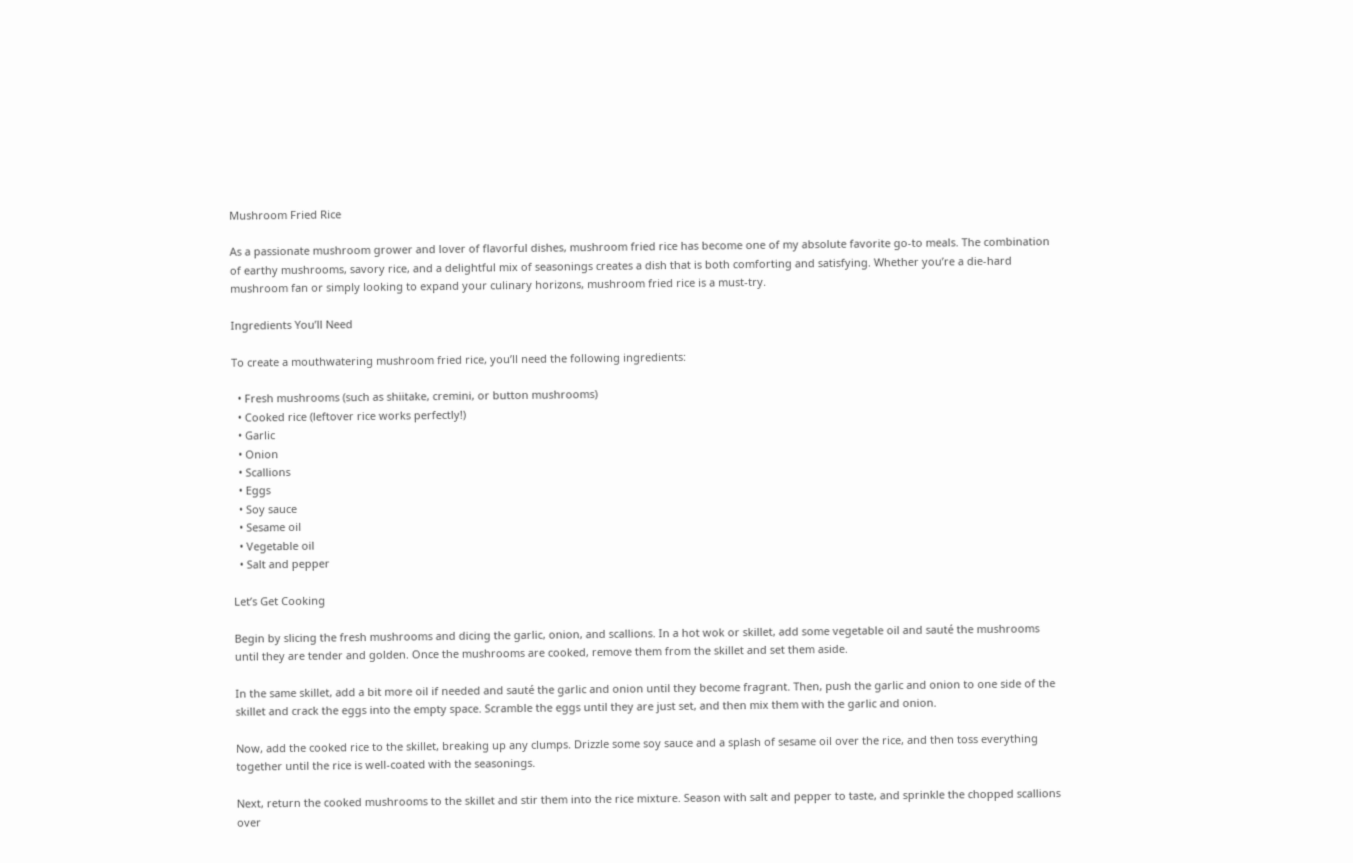Mushroom Fried Rice

As a passionate mushroom grower and lover of flavorful dishes, mushroom fried rice has become one of my absolute favorite go-to meals. The combination of earthy mushrooms, savory rice, and a delightful mix of seasonings creates a dish that is both comforting and satisfying. Whether you’re a die-hard mushroom fan or simply looking to expand your culinary horizons, mushroom fried rice is a must-try.

Ingredients You’ll Need

To create a mouthwatering mushroom fried rice, you’ll need the following ingredients:

  • Fresh mushrooms (such as shiitake, cremini, or button mushrooms)
  • Cooked rice (leftover rice works perfectly!)
  • Garlic
  • Onion
  • Scallions
  • Eggs
  • Soy sauce
  • Sesame oil
  • Vegetable oil
  • Salt and pepper

Let’s Get Cooking

Begin by slicing the fresh mushrooms and dicing the garlic, onion, and scallions. In a hot wok or skillet, add some vegetable oil and sauté the mushrooms until they are tender and golden. Once the mushrooms are cooked, remove them from the skillet and set them aside.

In the same skillet, add a bit more oil if needed and sauté the garlic and onion until they become fragrant. Then, push the garlic and onion to one side of the skillet and crack the eggs into the empty space. Scramble the eggs until they are just set, and then mix them with the garlic and onion.

Now, add the cooked rice to the skillet, breaking up any clumps. Drizzle some soy sauce and a splash of sesame oil over the rice, and then toss everything together until the rice is well-coated with the seasonings.

Next, return the cooked mushrooms to the skillet and stir them into the rice mixture. Season with salt and pepper to taste, and sprinkle the chopped scallions over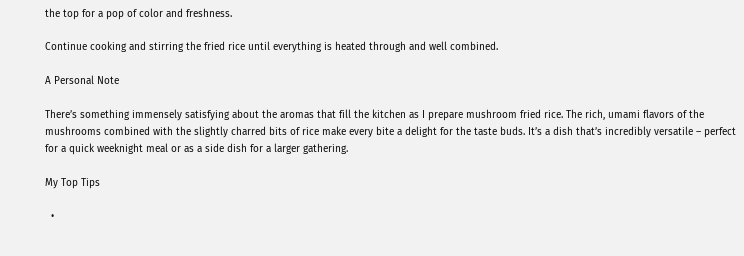the top for a pop of color and freshness.

Continue cooking and stirring the fried rice until everything is heated through and well combined.

A Personal Note

There’s something immensely satisfying about the aromas that fill the kitchen as I prepare mushroom fried rice. The rich, umami flavors of the mushrooms combined with the slightly charred bits of rice make every bite a delight for the taste buds. It’s a dish that’s incredibly versatile – perfect for a quick weeknight meal or as a side dish for a larger gathering.

My Top Tips

  •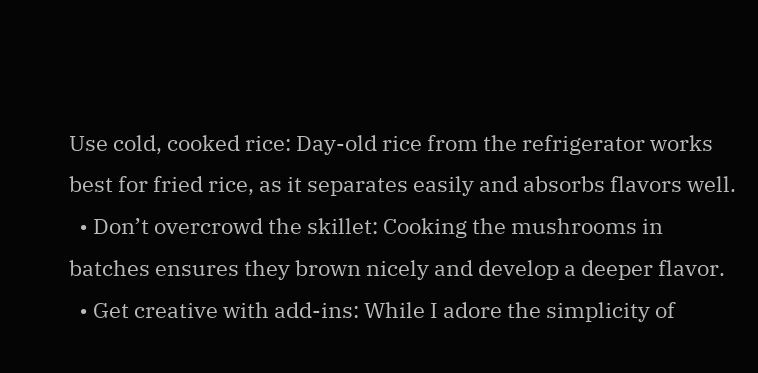Use cold, cooked rice: Day-old rice from the refrigerator works best for fried rice, as it separates easily and absorbs flavors well.
  • Don’t overcrowd the skillet: Cooking the mushrooms in batches ensures they brown nicely and develop a deeper flavor.
  • Get creative with add-ins: While I adore the simplicity of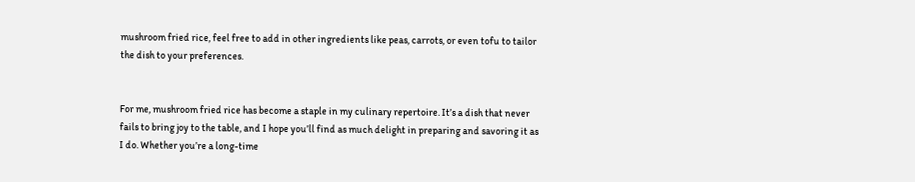mushroom fried rice, feel free to add in other ingredients like peas, carrots, or even tofu to tailor the dish to your preferences.


For me, mushroom fried rice has become a staple in my culinary repertoire. It’s a dish that never fails to bring joy to the table, and I hope you’ll find as much delight in preparing and savoring it as I do. Whether you’re a long-time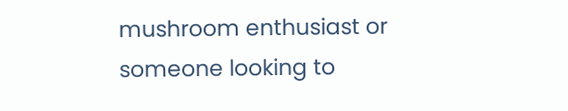mushroom enthusiast or someone looking to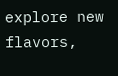explore new flavors,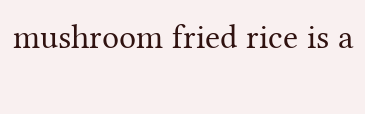mushroom fried rice is a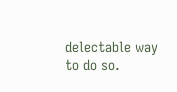delectable way to do so.